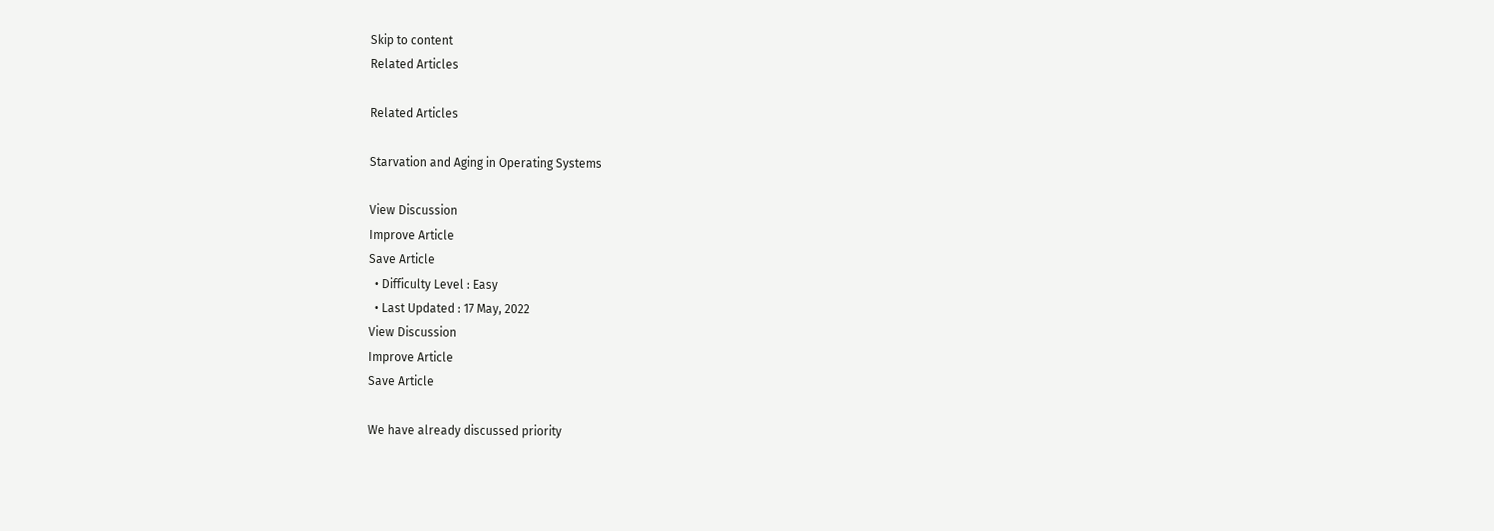Skip to content
Related Articles

Related Articles

Starvation and Aging in Operating Systems

View Discussion
Improve Article
Save Article
  • Difficulty Level : Easy
  • Last Updated : 17 May, 2022
View Discussion
Improve Article
Save Article

We have already discussed priority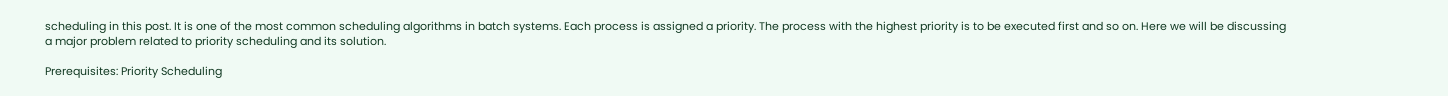scheduling in this post. It is one of the most common scheduling algorithms in batch systems. Each process is assigned a priority. The process with the highest priority is to be executed first and so on. Here we will be discussing a major problem related to priority scheduling and its solution.

Prerequisites: Priority Scheduling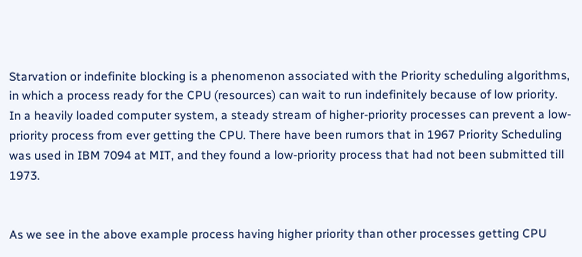Starvation or indefinite blocking is a phenomenon associated with the Priority scheduling algorithms, in which a process ready for the CPU (resources) can wait to run indefinitely because of low priority. In a heavily loaded computer system, a steady stream of higher-priority processes can prevent a low-priority process from ever getting the CPU. There have been rumors that in 1967 Priority Scheduling was used in IBM 7094 at MIT, and they found a low-priority process that had not been submitted till 1973.


As we see in the above example process having higher priority than other processes getting CPU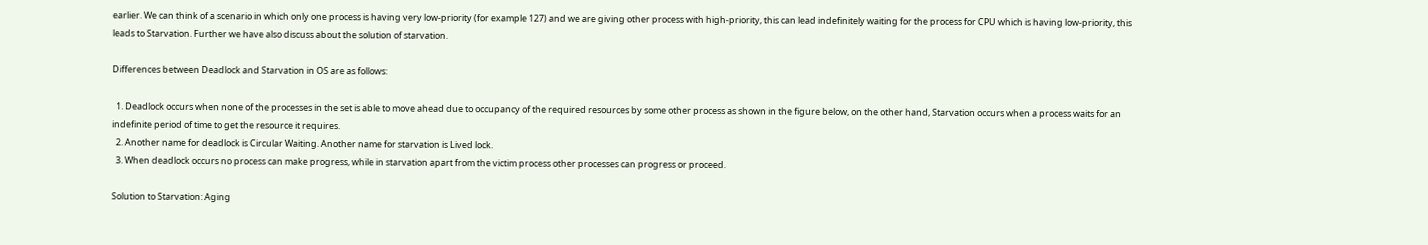earlier. We can think of a scenario in which only one process is having very low-priority (for example 127) and we are giving other process with high-priority, this can lead indefinitely waiting for the process for CPU which is having low-priority, this leads to Starvation. Further we have also discuss about the solution of starvation.

Differences between Deadlock and Starvation in OS are as follows:

  1. Deadlock occurs when none of the processes in the set is able to move ahead due to occupancy of the required resources by some other process as shown in the figure below, on the other hand, Starvation occurs when a process waits for an indefinite period of time to get the resource it requires.
  2. Another name for deadlock is Circular Waiting. Another name for starvation is Lived lock.
  3. When deadlock occurs no process can make progress, while in starvation apart from the victim process other processes can progress or proceed.

Solution to Starvation: Aging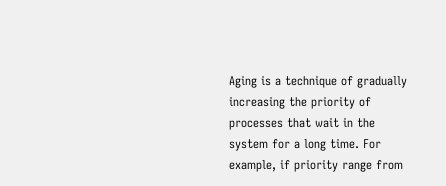Aging is a technique of gradually increasing the priority of processes that wait in the system for a long time. For example, if priority range from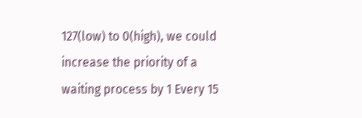127(low) to 0(high), we could increase the priority of a waiting process by 1 Every 15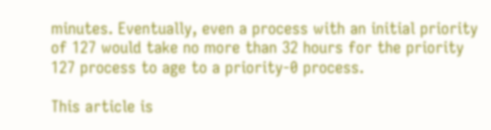minutes. Eventually, even a process with an initial priority of 127 would take no more than 32 hours for the priority 127 process to age to a priority-0 process.

This article is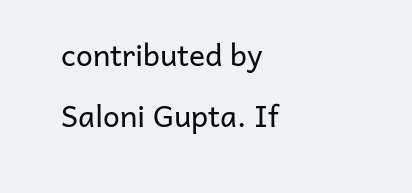contributed by Saloni Gupta. If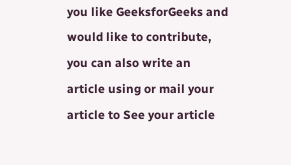you like GeeksforGeeks and would like to contribute, you can also write an article using or mail your article to See your article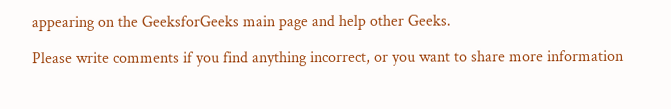appearing on the GeeksforGeeks main page and help other Geeks.

Please write comments if you find anything incorrect, or you want to share more information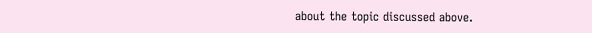about the topic discussed above.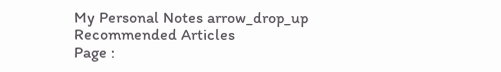My Personal Notes arrow_drop_up
Recommended Articles
Page :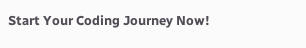Start Your Coding Journey Now!